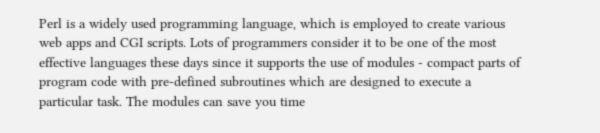Perl is a widely used programming language, which is employed to create various web apps and CGI scripts. Lots of programmers consider it to be one of the most effective languages these days since it supports the use of modules - compact parts of program code with pre-defined subroutines which are designed to execute a particular task. The modules can save you time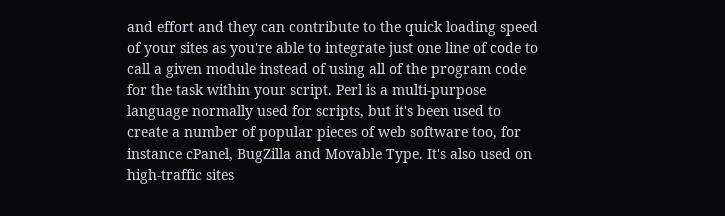and effort and they can contribute to the quick loading speed of your sites as you're able to integrate just one line of code to call a given module instead of using all of the program code for the task within your script. Perl is a multi-purpose language normally used for scripts, but it's been used to create a number of popular pieces of web software too, for instance cPanel, BugZilla and Movable Type. It's also used on high-traffic sites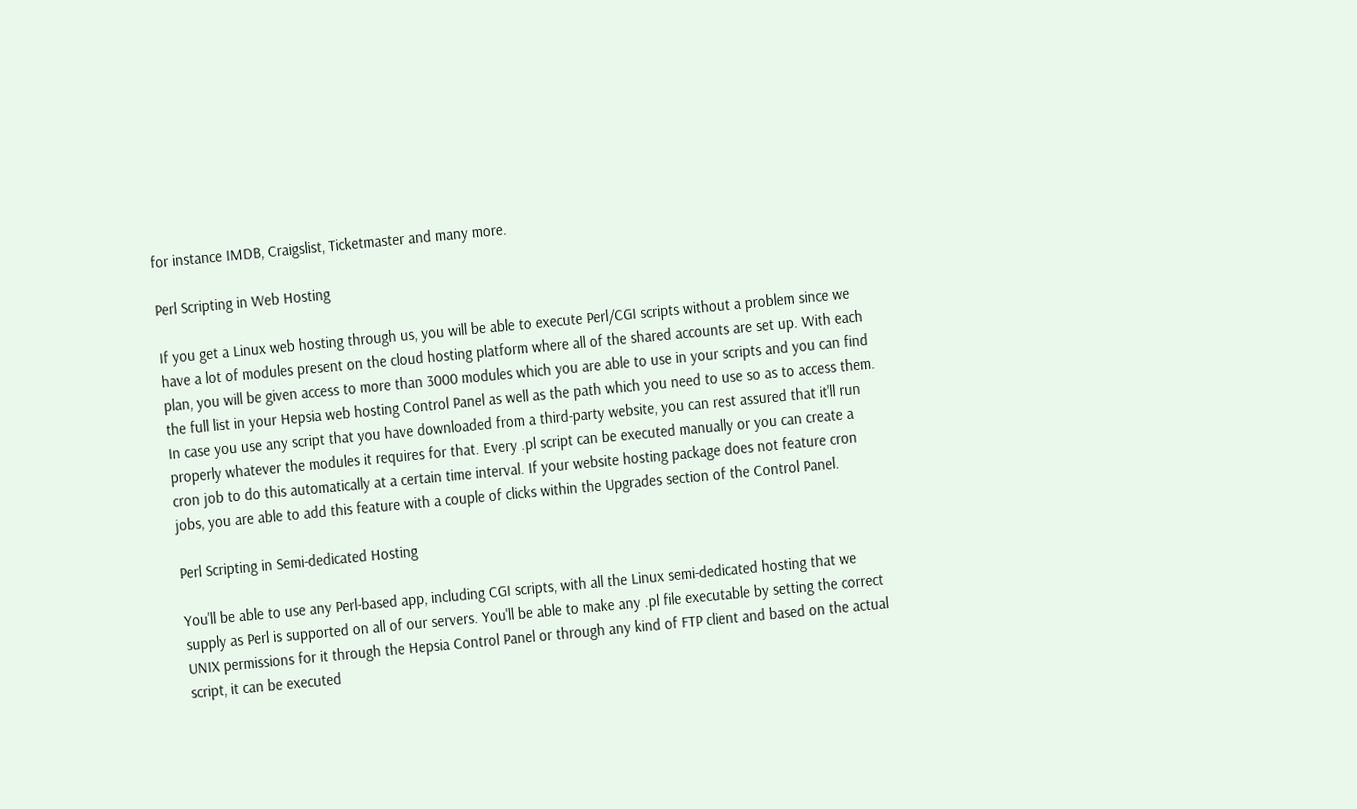for instance IMDB, Craigslist, Ticketmaster and many more.

Perl Scripting in Web Hosting

If you get a Linux web hosting through us, you will be able to execute Perl/CGI scripts without a problem since we have a lot of modules present on the cloud hosting platform where all of the shared accounts are set up. With each plan, you will be given access to more than 3000 modules which you are able to use in your scripts and you can find the full list in your Hepsia web hosting Control Panel as well as the path which you need to use so as to access them. In case you use any script that you have downloaded from a third-party website, you can rest assured that it'll run properly whatever the modules it requires for that. Every .pl script can be executed manually or you can create a cron job to do this automatically at a certain time interval. If your website hosting package does not feature cron jobs, you are able to add this feature with a couple of clicks within the Upgrades section of the Control Panel.

Perl Scripting in Semi-dedicated Hosting

You'll be able to use any Perl-based app, including CGI scripts, with all the Linux semi-dedicated hosting that we supply as Perl is supported on all of our servers. You'll be able to make any .pl file executable by setting the correct UNIX permissions for it through the Hepsia Control Panel or through any kind of FTP client and based on the actual script, it can be executed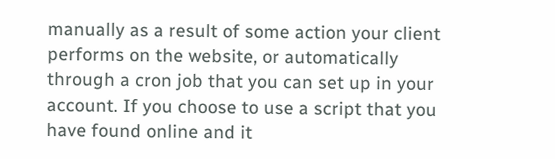manually as a result of some action your client performs on the website, or automatically through a cron job that you can set up in your account. If you choose to use a script that you have found online and it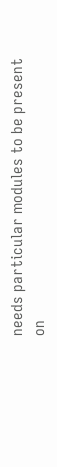needs particular modules to be present on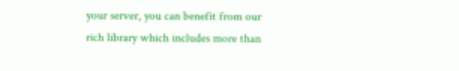your server, you can benefit from our rich library which includes more than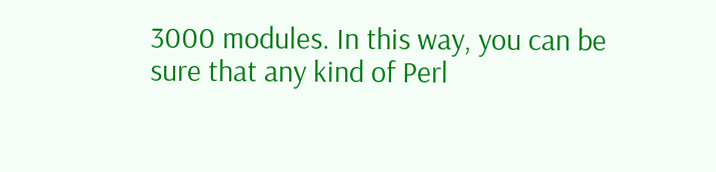3000 modules. In this way, you can be sure that any kind of Perl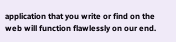application that you write or find on the web will function flawlessly on our end.